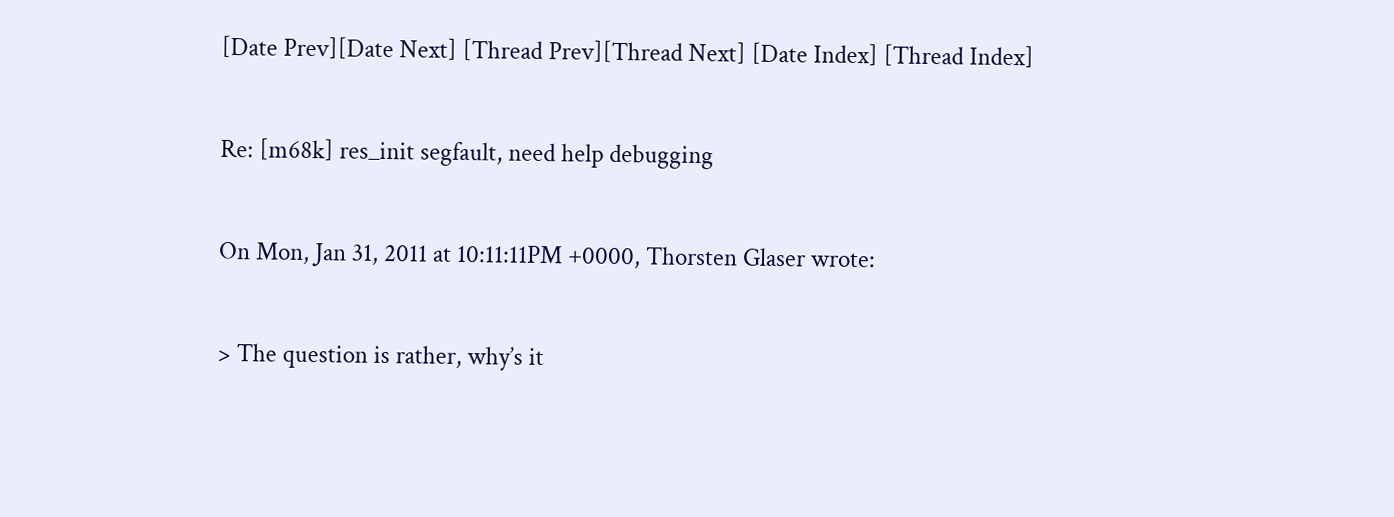[Date Prev][Date Next] [Thread Prev][Thread Next] [Date Index] [Thread Index]

Re: [m68k] res_init segfault, need help debugging

On Mon, Jan 31, 2011 at 10:11:11PM +0000, Thorsten Glaser wrote:

> The question is rather, why’s it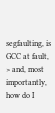segfaulting, is GCC at fault,
> and, most importantly, how do I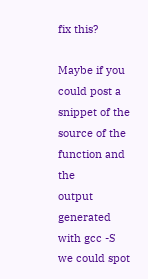fix this?

Maybe if you could post a snippet of the source of the function and the
output generated with gcc -S we could spot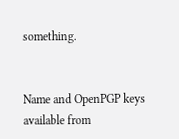something.


Name and OpenPGP keys available from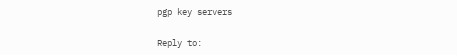pgp key servers

Reply to: